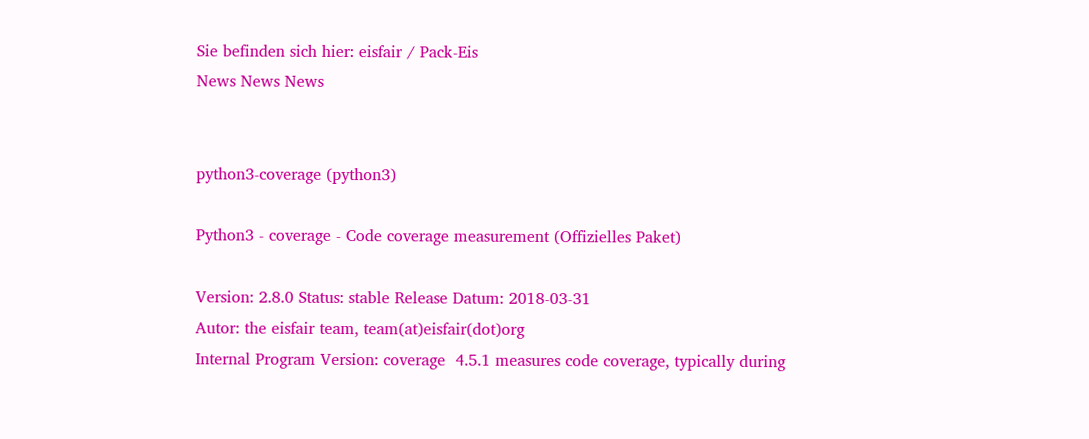Sie befinden sich hier: eisfair / Pack-Eis
News News News


python3-coverage (python3)

Python3 - coverage - Code coverage measurement (Offizielles Paket)

Version: 2.8.0 Status: stable Release Datum: 2018-03-31
Autor: the eisfair team, team(at)eisfair(dot)org
Internal Program Version: coverage  4.5.1 measures code coverage, typically during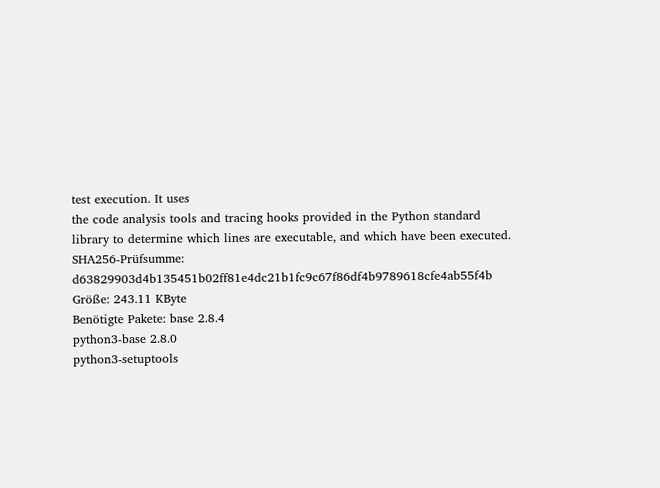test execution. It uses
the code analysis tools and tracing hooks provided in the Python standard
library to determine which lines are executable, and which have been executed.
SHA256-Prüfsumme: d63829903d4b135451b02ff81e4dc21b1fc9c67f86df4b9789618cfe4ab55f4b
Größe: 243.11 KByte
Benötigte Pakete: base 2.8.4
python3-base 2.8.0
python3-setuptools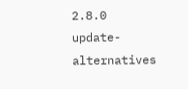2.8.0
update-alternatives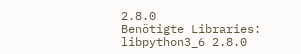2.8.0
Benötigte Libraries: libpython3_6 2.8.0